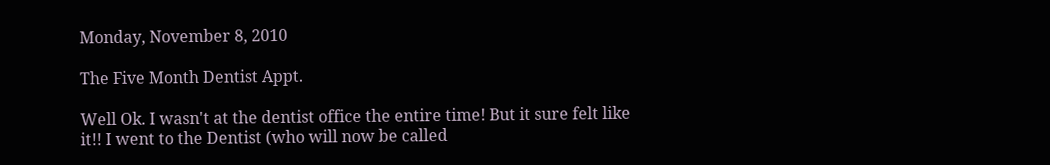Monday, November 8, 2010

The Five Month Dentist Appt.

Well Ok. I wasn't at the dentist office the entire time! But it sure felt like it!! I went to the Dentist (who will now be called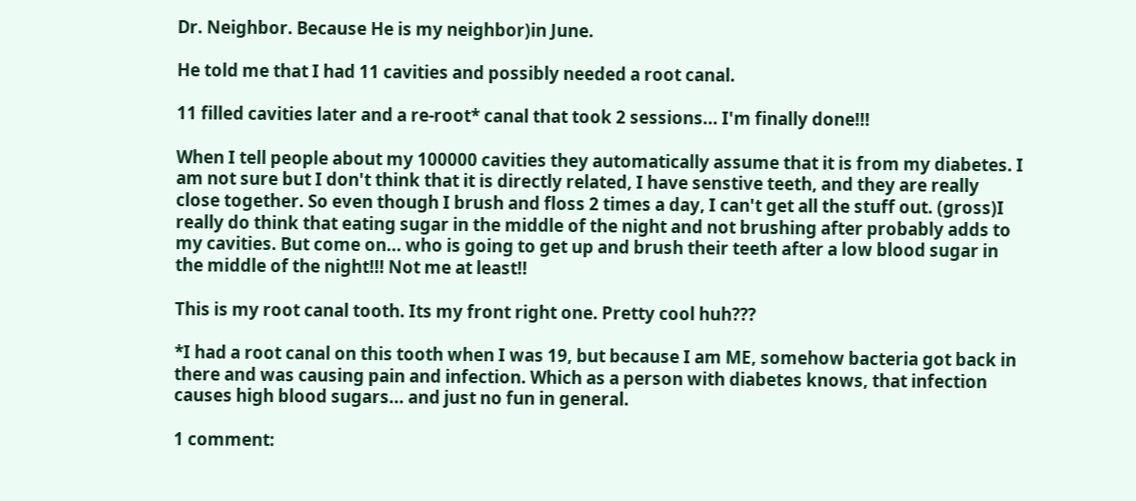Dr. Neighbor. Because He is my neighbor)in June.

He told me that I had 11 cavities and possibly needed a root canal.

11 filled cavities later and a re-root* canal that took 2 sessions... I'm finally done!!!

When I tell people about my 100000 cavities they automatically assume that it is from my diabetes. I am not sure but I don't think that it is directly related, I have senstive teeth, and they are really close together. So even though I brush and floss 2 times a day, I can't get all the stuff out. (gross)I really do think that eating sugar in the middle of the night and not brushing after probably adds to my cavities. But come on... who is going to get up and brush their teeth after a low blood sugar in the middle of the night!!! Not me at least!!

This is my root canal tooth. Its my front right one. Pretty cool huh???

*I had a root canal on this tooth when I was 19, but because I am ME, somehow bacteria got back in there and was causing pain and infection. Which as a person with diabetes knows, that infection causes high blood sugars... and just no fun in general.

1 comment: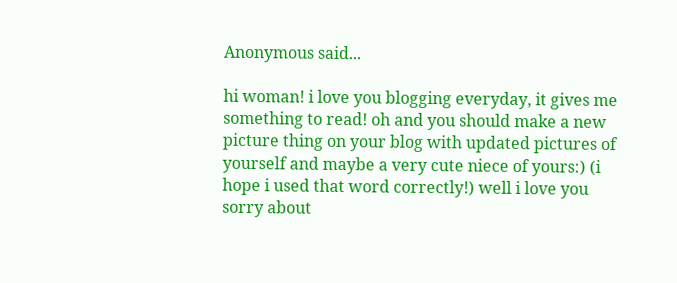Anonymous said...

hi woman! i love you blogging everyday, it gives me something to read! oh and you should make a new picture thing on your blog with updated pictures of yourself and maybe a very cute niece of yours:) (i hope i used that word correctly!) well i love you sorry about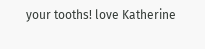your tooths! love Katherine